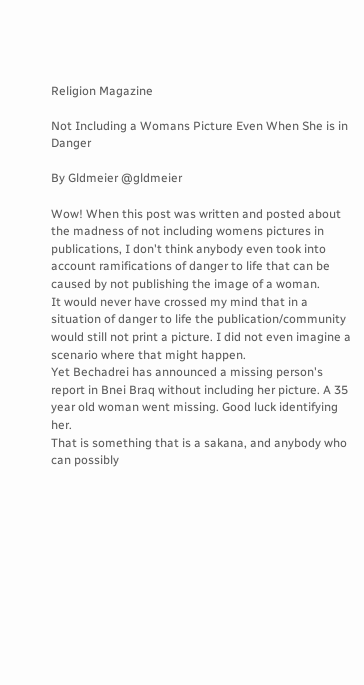Religion Magazine

Not Including a Womans Picture Even When She is in Danger

By Gldmeier @gldmeier

Wow! When this post was written and posted about the madness of not including womens pictures in publications, I don't think anybody even took into account ramifications of danger to life that can be caused by not publishing the image of a woman.
It would never have crossed my mind that in a situation of danger to life the publication/community would still not print a picture. I did not even imagine a scenario where that might happen.
Yet Bechadrei has announced a missing person's report in Bnei Braq without including her picture. A 35 year old woman went missing. Good luck identifying her.
That is something that is a sakana, and anybody who can possibly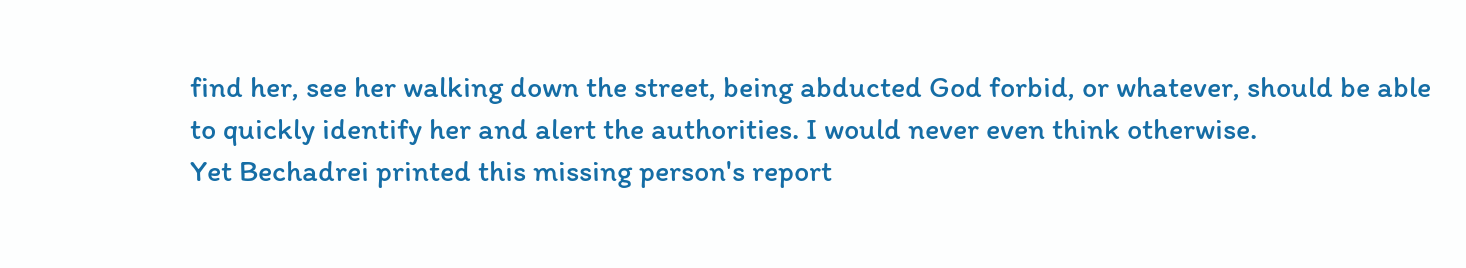find her, see her walking down the street, being abducted God forbid, or whatever, should be able to quickly identify her and alert the authorities. I would never even think otherwise.
Yet Bechadrei printed this missing person's report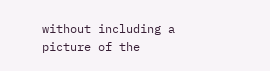without including a picture of the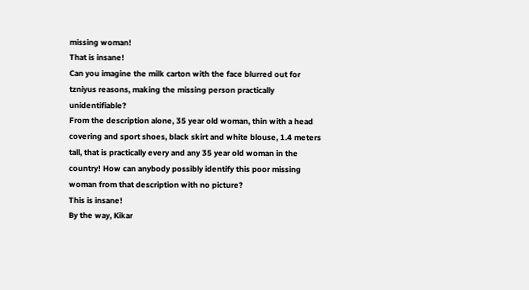missing woman!
That is insane!
Can you imagine the milk carton with the face blurred out for tzniyus reasons, making the missing person practically unidentifiable?
From the description alone, 35 year old woman, thin with a head covering and sport shoes, black skirt and white blouse, 1.4 meters tall, that is practically every and any 35 year old woman in the country! How can anybody possibly identify this poor missing woman from that description with no picture?
This is insane!
By the way, Kikar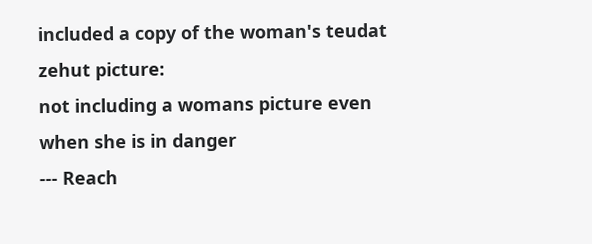included a copy of the woman's teudat zehut picture:
not including a womans picture even when she is in danger
--- Reach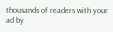thousands of readers with your ad by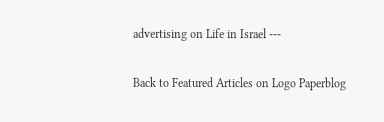advertising on Life in Israel ---

Back to Featured Articles on Logo Paperblog